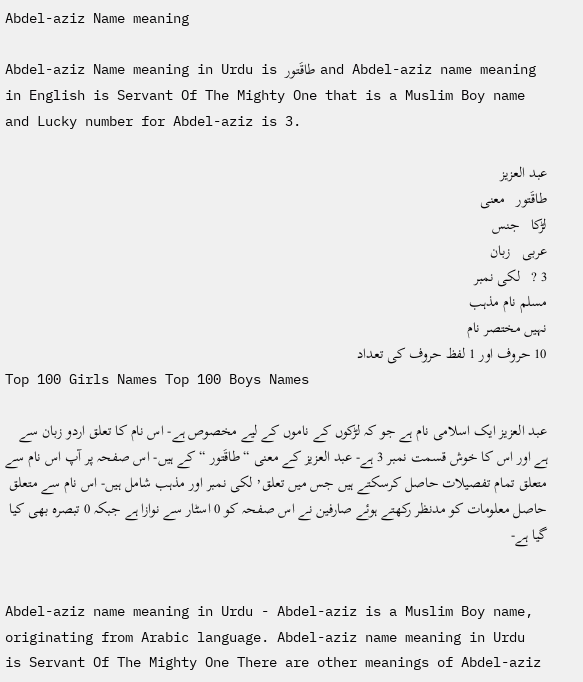Abdel-aziz Name meaning

Abdel-aziz Name meaning in Urdu is طاقَتور and Abdel-aziz name meaning in English is Servant Of The Mighty One that is a Muslim Boy name and Lucky number for Abdel-aziz is 3.

عبد العزیز
طاقَتور   معنی
لڑكا   جنس
عربی   زبان
3 ?   لکی نمبر
مسلم نام مذہب
نہیں مختصر نام
10 حروف اور 1 لفظ حروف کی تعداد
Top 100 Girls Names Top 100 Boys Names

عبد العزیز ایک اسلامی نام ہے جو کہ لڑکوں کے ناموں کے لیے مخصوص ہے- اس نام کا تعلق اردو زبان سے ہے اور اس کا خوش قسمت نمبر 3 ہے- عبد العزیز کے معنی “طاقَتور “ کے ہیں- اس صفحہ پر آپ اس نام سے متعلق تمام تفصیلات حاصل کرسکتے ہیں جس میں تعلق٬ لکی نمبر اور مذہب شامل ہیں- اس نام سے متعلق حاصل معلومات کو مدنظر رکھتے ہوئے صارفین نے اس صفحہ کو 0 اسٹار سے نوازا ہے جبکہ 0 تبصرہ بھی کیا گیا ہے-


Abdel-aziz name meaning in Urdu - Abdel-aziz is a Muslim Boy name, originating from Arabic language. Abdel-aziz name meaning in Urdu is Servant Of The Mighty One There are other meanings of Abdel-aziz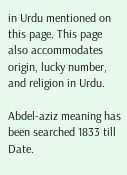in Urdu mentioned on this page. This page also accommodates origin, lucky number, and religion in Urdu.

Abdel-aziz meaning has been searched 1833 till Date.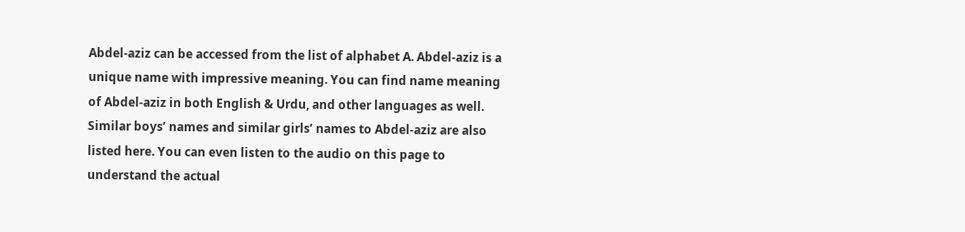Abdel-aziz can be accessed from the list of alphabet A. Abdel-aziz is a unique name with impressive meaning. You can find name meaning of Abdel-aziz in both English & Urdu, and other languages as well. Similar boys’ names and similar girls’ names to Abdel-aziz are also listed here. You can even listen to the audio on this page to understand the actual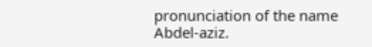pronunciation of the name Abdel-aziz.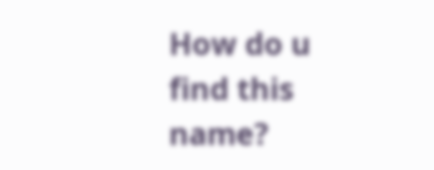How do u find this name?